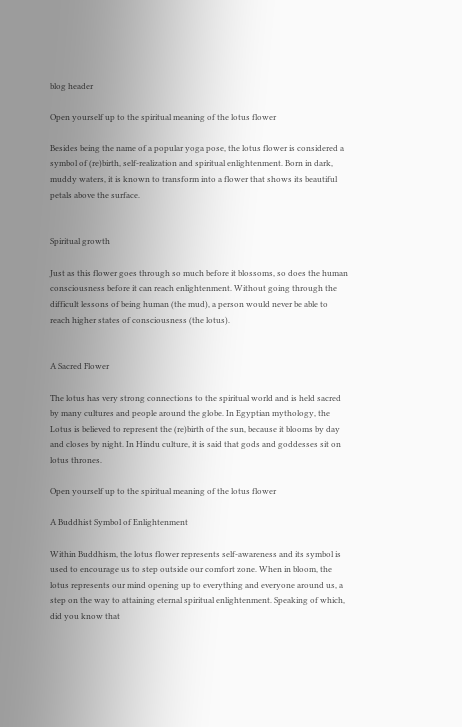blog header

Open yourself up to the spiritual meaning of the lotus flower

Besides being the name of a popular yoga pose, the lotus flower is considered a symbol of (re)birth, self-realization and spiritual enlightenment. Born in dark, muddy waters, it is known to transform into a flower that shows its beautiful petals above the surface.


Spiritual growth

Just as this flower goes through so much before it blossoms, so does the human consciousness before it can reach enlightenment. Without going through the difficult lessons of being human (the mud), a person would never be able to reach higher states of consciousness (the lotus).


A Sacred Flower

The lotus has very strong connections to the spiritual world and is held sacred by many cultures and people around the globe. In Egyptian mythology, the Lotus is believed to represent the (re)birth of the sun, because it blooms by day and closes by night. In Hindu culture, it is said that gods and goddesses sit on lotus thrones.

Open yourself up to the spiritual meaning of the lotus flower

A Buddhist Symbol of Enlightenment

Within Buddhism, the lotus flower represents self-awareness and its symbol is used to encourage us to step outside our comfort zone. When in bloom, the lotus represents our mind opening up to everything and everyone around us, a step on the way to attaining eternal spiritual enlightenment. Speaking of which, did you know that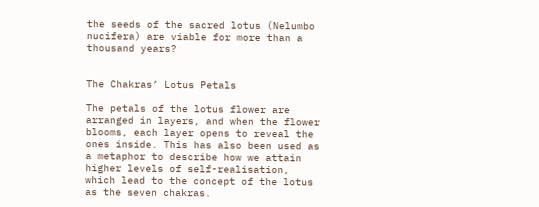the seeds of the sacred lotus (Nelumbo nucifera) are viable for more than a thousand years?


The Chakras’ Lotus Petals

The petals of the lotus flower are arranged in layers, and when the flower blooms, each layer opens to reveal the ones inside. This has also been used as a metaphor to describe how we attain higher levels of self-realisation, which lead to the concept of the lotus as the seven chakras.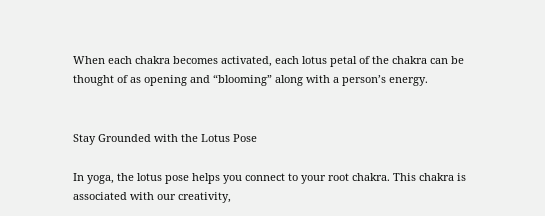When each chakra becomes activated, each lotus petal of the chakra can be thought of as opening and “blooming” along with a person’s energy.


Stay Grounded with the Lotus Pose

In yoga, the lotus pose helps you connect to your root chakra. This chakra is associated with our creativity,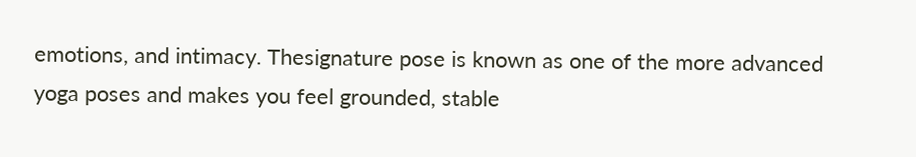emotions, and intimacy. Thesignature pose is known as one of the more advanced yoga poses and makes you feel grounded, stable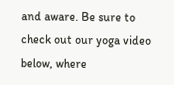and aware. Be sure to check out our yoga video below, where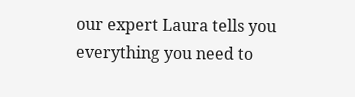our expert Laura tells you everything you need to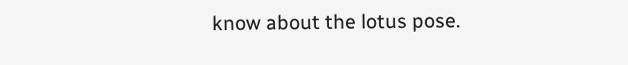know about the lotus pose.